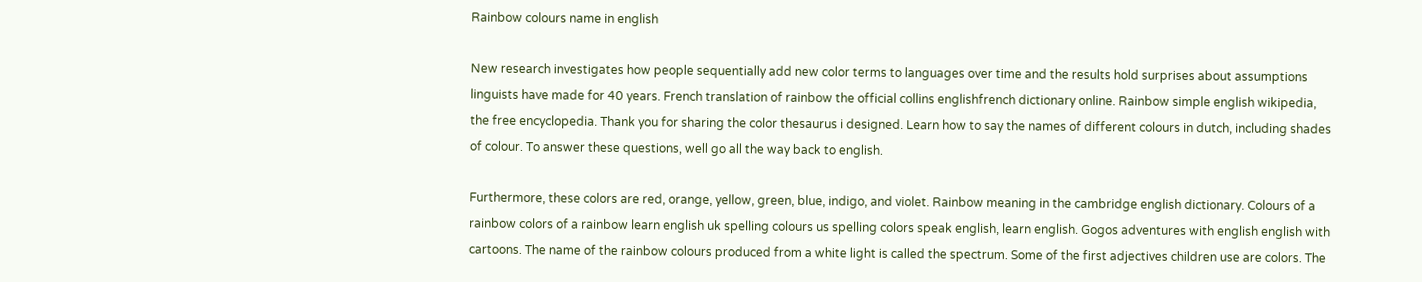Rainbow colours name in english

New research investigates how people sequentially add new color terms to languages over time and the results hold surprises about assumptions linguists have made for 40 years. French translation of rainbow the official collins englishfrench dictionary online. Rainbow simple english wikipedia, the free encyclopedia. Thank you for sharing the color thesaurus i designed. Learn how to say the names of different colours in dutch, including shades of colour. To answer these questions, well go all the way back to english.

Furthermore, these colors are red, orange, yellow, green, blue, indigo, and violet. Rainbow meaning in the cambridge english dictionary. Colours of a rainbow colors of a rainbow learn english uk spelling colours us spelling colors speak english, learn english. Gogos adventures with english english with cartoons. The name of the rainbow colours produced from a white light is called the spectrum. Some of the first adjectives children use are colors. The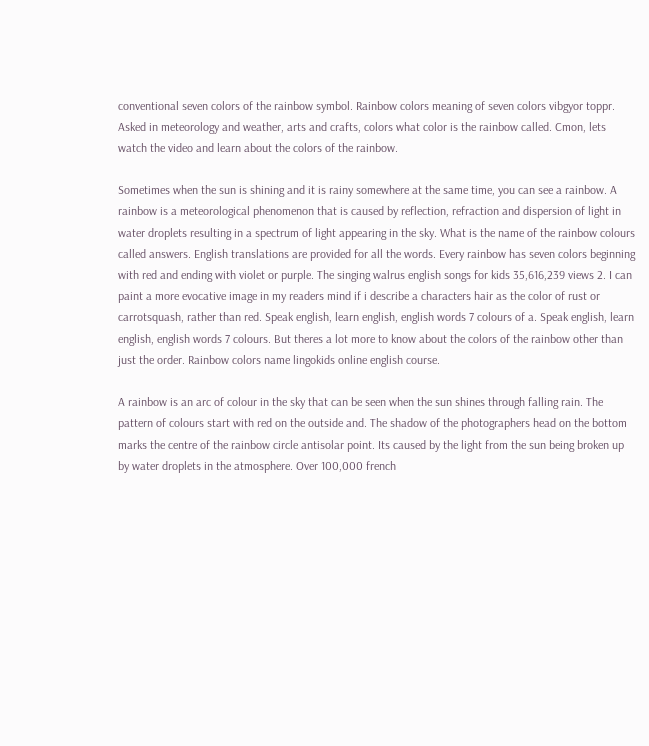conventional seven colors of the rainbow symbol. Rainbow colors meaning of seven colors vibgyor toppr. Asked in meteorology and weather, arts and crafts, colors what color is the rainbow called. Cmon, lets watch the video and learn about the colors of the rainbow.

Sometimes when the sun is shining and it is rainy somewhere at the same time, you can see a rainbow. A rainbow is a meteorological phenomenon that is caused by reflection, refraction and dispersion of light in water droplets resulting in a spectrum of light appearing in the sky. What is the name of the rainbow colours called answers. English translations are provided for all the words. Every rainbow has seven colors beginning with red and ending with violet or purple. The singing walrus english songs for kids 35,616,239 views 2. I can paint a more evocative image in my readers mind if i describe a characters hair as the color of rust or carrotsquash, rather than red. Speak english, learn english, english words 7 colours of a. Speak english, learn english, english words 7 colours. But theres a lot more to know about the colors of the rainbow other than just the order. Rainbow colors name lingokids online english course.

A rainbow is an arc of colour in the sky that can be seen when the sun shines through falling rain. The pattern of colours start with red on the outside and. The shadow of the photographers head on the bottom marks the centre of the rainbow circle antisolar point. Its caused by the light from the sun being broken up by water droplets in the atmosphere. Over 100,000 french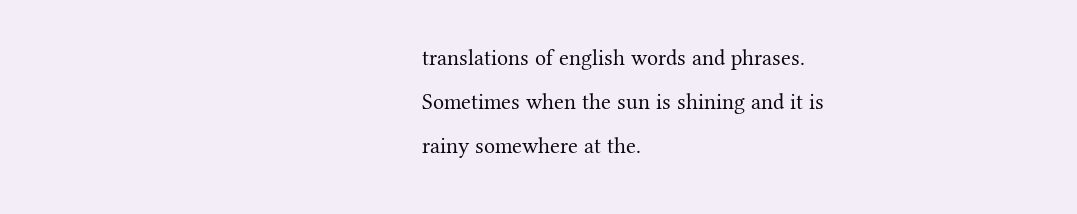translations of english words and phrases. Sometimes when the sun is shining and it is rainy somewhere at the.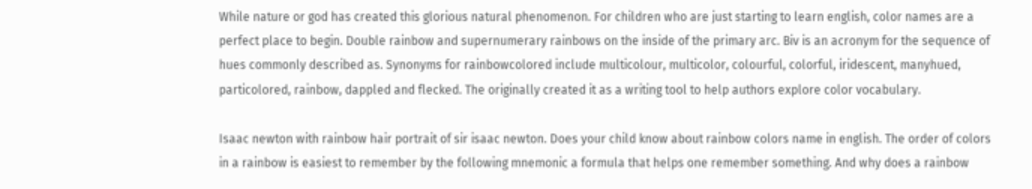While nature or god has created this glorious natural phenomenon. For children who are just starting to learn english, color names are a perfect place to begin. Double rainbow and supernumerary rainbows on the inside of the primary arc. Biv is an acronym for the sequence of hues commonly described as. Synonyms for rainbowcolored include multicolour, multicolor, colourful, colorful, iridescent, manyhued, particolored, rainbow, dappled and flecked. The originally created it as a writing tool to help authors explore color vocabulary.

Isaac newton with rainbow hair portrait of sir isaac newton. Does your child know about rainbow colors name in english. The order of colors in a rainbow is easiest to remember by the following mnemonic a formula that helps one remember something. And why does a rainbow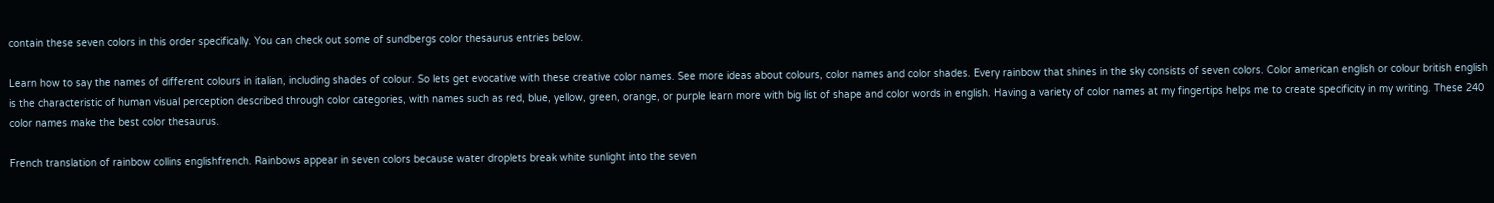contain these seven colors in this order specifically. You can check out some of sundbergs color thesaurus entries below.

Learn how to say the names of different colours in italian, including shades of colour. So lets get evocative with these creative color names. See more ideas about colours, color names and color shades. Every rainbow that shines in the sky consists of seven colors. Color american english or colour british english is the characteristic of human visual perception described through color categories, with names such as red, blue, yellow, green, orange, or purple learn more with big list of shape and color words in english. Having a variety of color names at my fingertips helps me to create specificity in my writing. These 240 color names make the best color thesaurus.

French translation of rainbow collins englishfrench. Rainbows appear in seven colors because water droplets break white sunlight into the seven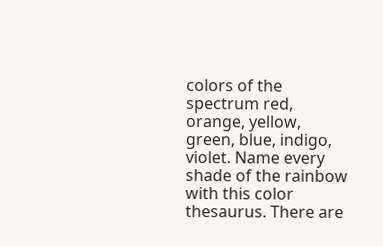colors of the spectrum red, orange, yellow, green, blue, indigo, violet. Name every shade of the rainbow with this color thesaurus. There are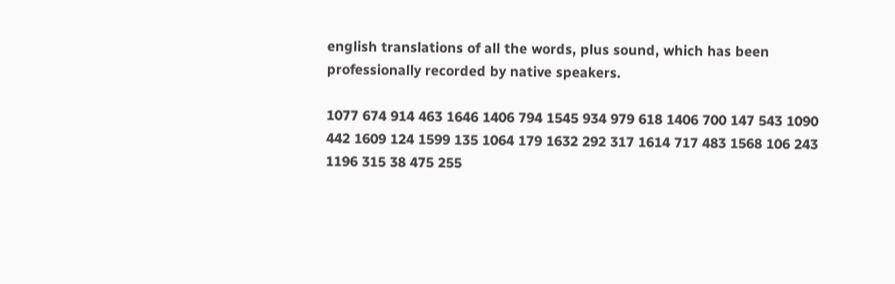english translations of all the words, plus sound, which has been professionally recorded by native speakers.

1077 674 914 463 1646 1406 794 1545 934 979 618 1406 700 147 543 1090 442 1609 124 1599 135 1064 179 1632 292 317 1614 717 483 1568 106 243 1196 315 38 475 255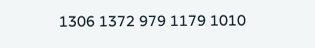1306 1372 979 1179 1010